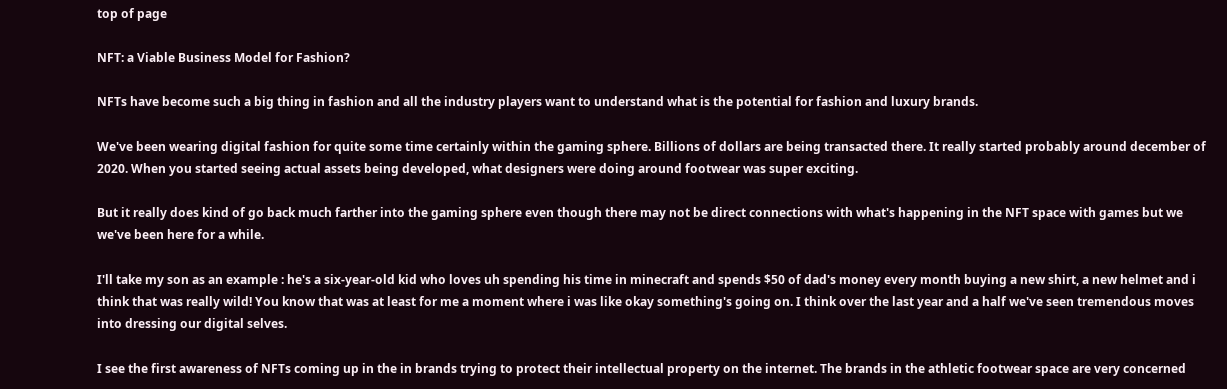top of page

NFT: a Viable Business Model for Fashion?

NFTs have become such a big thing in fashion and all the industry players want to understand what is the potential for fashion and luxury brands.

We've been wearing digital fashion for quite some time certainly within the gaming sphere. Billions of dollars are being transacted there. It really started probably around december of 2020. When you started seeing actual assets being developed, what designers were doing around footwear was super exciting.

But it really does kind of go back much farther into the gaming sphere even though there may not be direct connections with what's happening in the NFT space with games but we we've been here for a while.

I'll take my son as an example : he's a six-year-old kid who loves uh spending his time in minecraft and spends $50 of dad's money every month buying a new shirt, a new helmet and i think that was really wild! You know that was at least for me a moment where i was like okay something's going on. I think over the last year and a half we've seen tremendous moves into dressing our digital selves.

I see the first awareness of NFTs coming up in the in brands trying to protect their intellectual property on the internet. The brands in the athletic footwear space are very concerned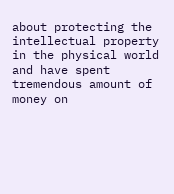about protecting the intellectual property in the physical world and have spent tremendous amount of money on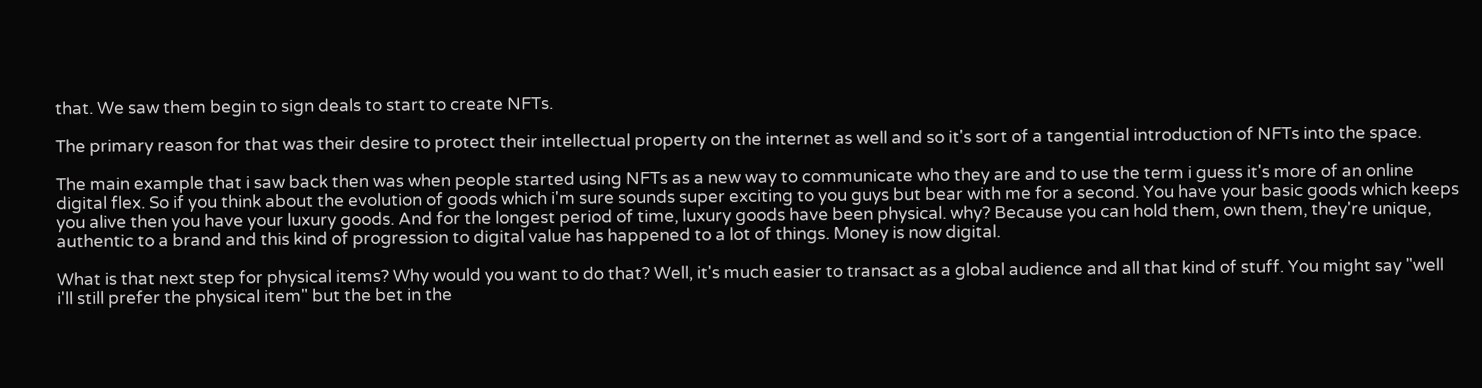that. We saw them begin to sign deals to start to create NFTs.

The primary reason for that was their desire to protect their intellectual property on the internet as well and so it's sort of a tangential introduction of NFTs into the space.

The main example that i saw back then was when people started using NFTs as a new way to communicate who they are and to use the term i guess it's more of an online digital flex. So if you think about the evolution of goods which i'm sure sounds super exciting to you guys but bear with me for a second. You have your basic goods which keeps you alive then you have your luxury goods. And for the longest period of time, luxury goods have been physical. why? Because you can hold them, own them, they're unique, authentic to a brand and this kind of progression to digital value has happened to a lot of things. Money is now digital.

What is that next step for physical items? Why would you want to do that? Well, it's much easier to transact as a global audience and all that kind of stuff. You might say "well i'll still prefer the physical item" but the bet in the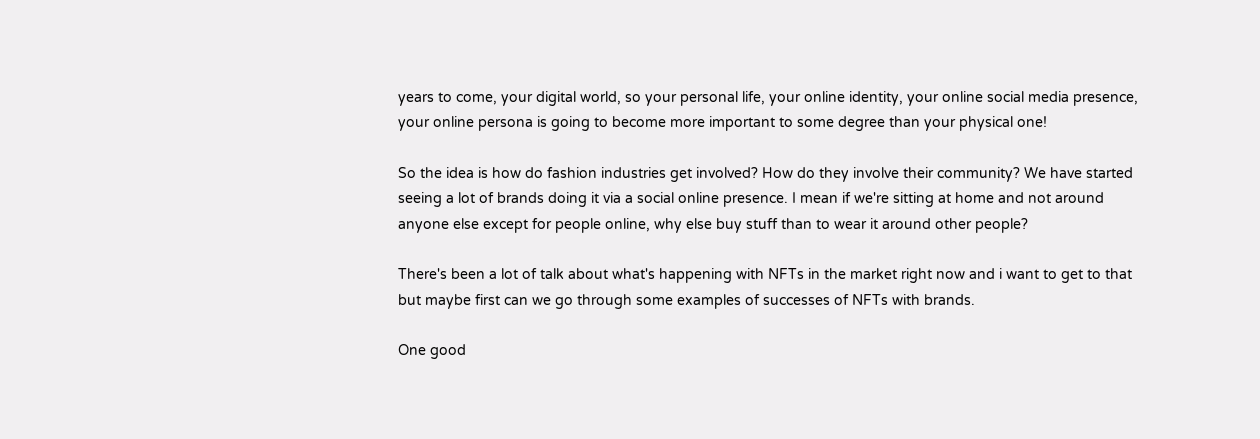years to come, your digital world, so your personal life, your online identity, your online social media presence, your online persona is going to become more important to some degree than your physical one!

So the idea is how do fashion industries get involved? How do they involve their community? We have started seeing a lot of brands doing it via a social online presence. I mean if we're sitting at home and not around anyone else except for people online, why else buy stuff than to wear it around other people?

There's been a lot of talk about what's happening with NFTs in the market right now and i want to get to that but maybe first can we go through some examples of successes of NFTs with brands.

One good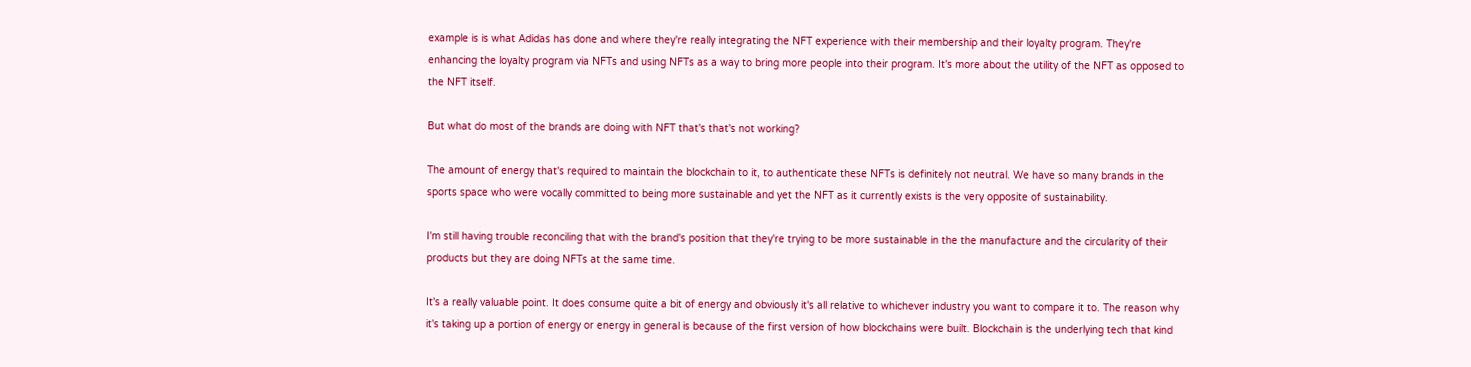example is is what Adidas has done and where they're really integrating the NFT experience with their membership and their loyalty program. They're enhancing the loyalty program via NFTs and using NFTs as a way to bring more people into their program. It's more about the utility of the NFT as opposed to the NFT itself.

But what do most of the brands are doing with NFT that's that's not working?

The amount of energy that's required to maintain the blockchain to it, to authenticate these NFTs is definitely not neutral. We have so many brands in the sports space who were vocally committed to being more sustainable and yet the NFT as it currently exists is the very opposite of sustainability.

I'm still having trouble reconciling that with the brand's position that they're trying to be more sustainable in the the manufacture and the circularity of their products but they are doing NFTs at the same time.

It's a really valuable point. It does consume quite a bit of energy and obviously it's all relative to whichever industry you want to compare it to. The reason why it's taking up a portion of energy or energy in general is because of the first version of how blockchains were built. Blockchain is the underlying tech that kind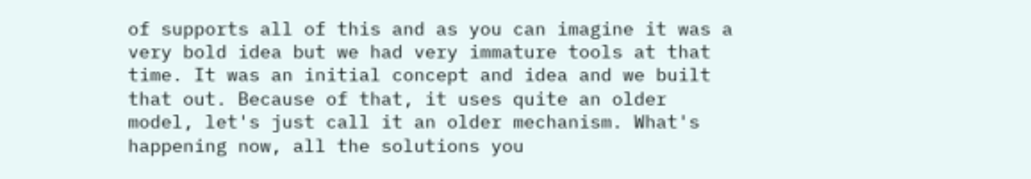of supports all of this and as you can imagine it was a very bold idea but we had very immature tools at that time. It was an initial concept and idea and we built that out. Because of that, it uses quite an older model, let's just call it an older mechanism. What's happening now, all the solutions you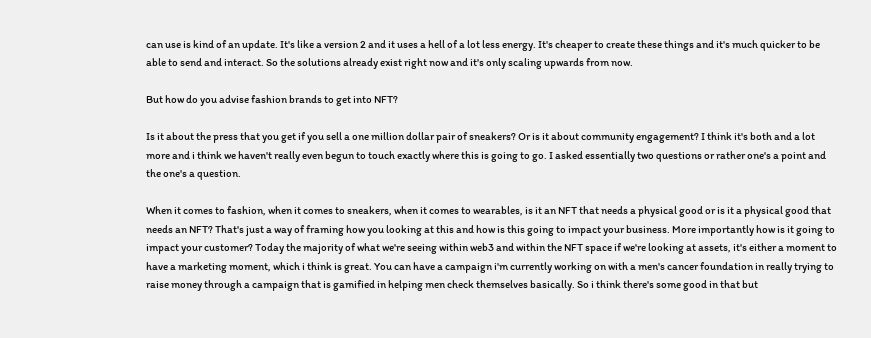can use is kind of an update. It's like a version 2 and it uses a hell of a lot less energy. It's cheaper to create these things and it's much quicker to be able to send and interact. So the solutions already exist right now and it's only scaling upwards from now.

But how do you advise fashion brands to get into NFT?

Is it about the press that you get if you sell a one million dollar pair of sneakers? Or is it about community engagement? I think it's both and a lot more and i think we haven't really even begun to touch exactly where this is going to go. I asked essentially two questions or rather one's a point and the one's a question.

When it comes to fashion, when it comes to sneakers, when it comes to wearables, is it an NFT that needs a physical good or is it a physical good that needs an NFT? That's just a way of framing how you looking at this and how is this going to impact your business. More importantly how is it going to impact your customer? Today the majority of what we're seeing within web3 and within the NFT space if we're looking at assets, it's either a moment to have a marketing moment, which i think is great. You can have a campaign i'm currently working on with a men's cancer foundation in really trying to raise money through a campaign that is gamified in helping men check themselves basically. So i think there's some good in that but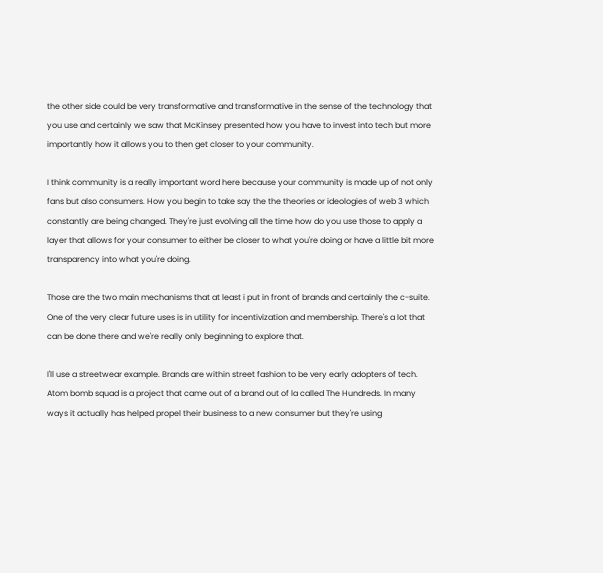the other side could be very transformative and transformative in the sense of the technology that you use and certainly we saw that McKinsey presented how you have to invest into tech but more importantly how it allows you to then get closer to your community.

I think community is a really important word here because your community is made up of not only fans but also consumers. How you begin to take say the the theories or ideologies of web 3 which constantly are being changed. They're just evolving all the time how do you use those to apply a layer that allows for your consumer to either be closer to what you're doing or have a little bit more transparency into what you're doing.

Those are the two main mechanisms that at least i put in front of brands and certainly the c-suite. One of the very clear future uses is in utility for incentivization and membership. There's a lot that can be done there and we're really only beginning to explore that.

I'll use a streetwear example. Brands are within street fashion to be very early adopters of tech. Atom bomb squad is a project that came out of a brand out of la called The Hundreds. In many ways it actually has helped propel their business to a new consumer but they're using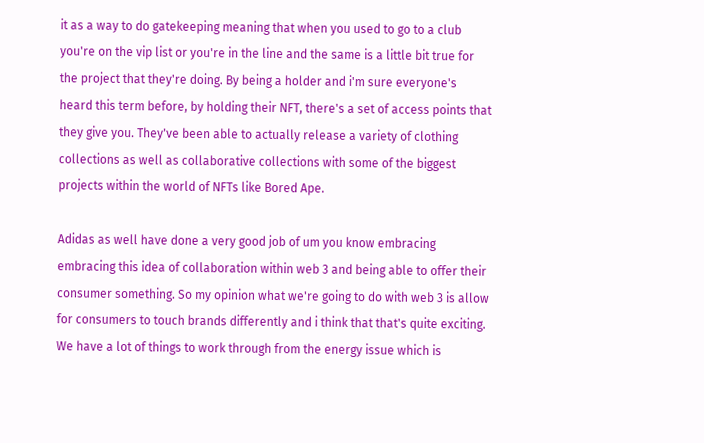it as a way to do gatekeeping meaning that when you used to go to a club you're on the vip list or you're in the line and the same is a little bit true for the project that they're doing. By being a holder and i'm sure everyone's heard this term before, by holding their NFT, there's a set of access points that they give you. They've been able to actually release a variety of clothing collections as well as collaborative collections with some of the biggest projects within the world of NFTs like Bored Ape.

Adidas as well have done a very good job of um you know embracing embracing this idea of collaboration within web 3 and being able to offer their consumer something. So my opinion what we're going to do with web 3 is allow for consumers to touch brands differently and i think that that's quite exciting. We have a lot of things to work through from the energy issue which is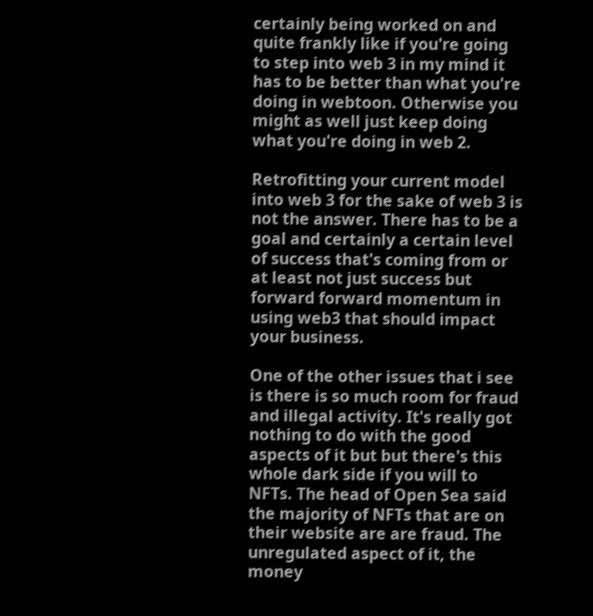certainly being worked on and quite frankly like if you're going to step into web 3 in my mind it has to be better than what you're doing in webtoon. Otherwise you might as well just keep doing what you're doing in web 2.

Retrofitting your current model into web 3 for the sake of web 3 is not the answer. There has to be a goal and certainly a certain level of success that's coming from or at least not just success but forward forward momentum in using web3 that should impact your business.

One of the other issues that i see is there is so much room for fraud and illegal activity. It's really got nothing to do with the good aspects of it but but there's this whole dark side if you will to NFTs. The head of Open Sea said the majority of NFTs that are on their website are are fraud. The unregulated aspect of it, the money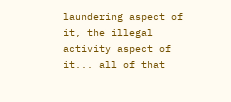laundering aspect of it, the illegal activity aspect of it... all of that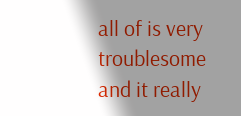all of is very troublesome and it really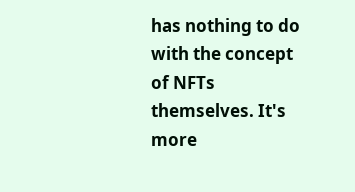has nothing to do with the concept of NFTs themselves. It's more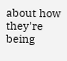about how they're being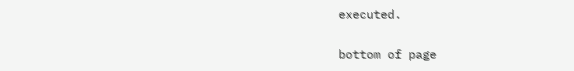executed.

bottom of page